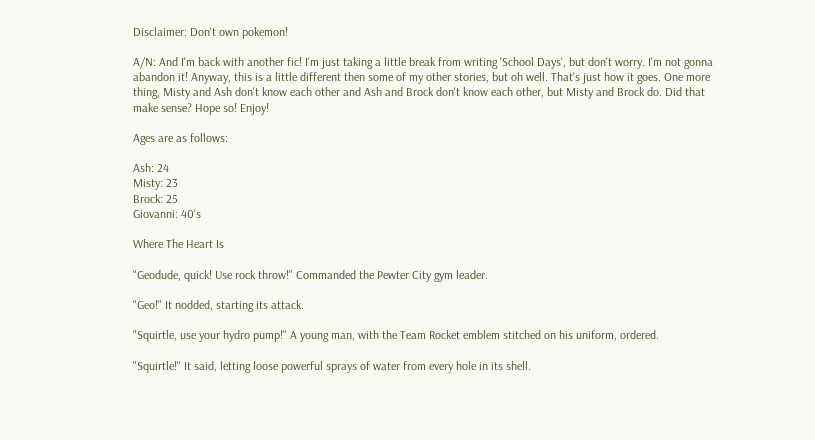Disclaimer: Don't own pokemon!

A/N: And I'm back with another fic! I'm just taking a little break from writing 'School Days', but don't worry. I'm not gonna abandon it! Anyway, this is a little different then some of my other stories, but oh well. That's just how it goes. One more thing, Misty and Ash don't know each other and Ash and Brock don't know each other, but Misty and Brock do. Did that make sense? Hope so! Enjoy!

Ages are as follows:

Ash: 24
Misty: 23
Brock: 25
Giovanni: 40's

Where The Heart Is

"Geodude, quick! Use rock throw!" Commanded the Pewter City gym leader.

"Geo!" It nodded, starting its attack.

"Squirtle, use your hydro pump!" A young man, with the Team Rocket emblem stitched on his uniform, ordered.

"Squirtle!" It said, letting loose powerful sprays of water from every hole in its shell.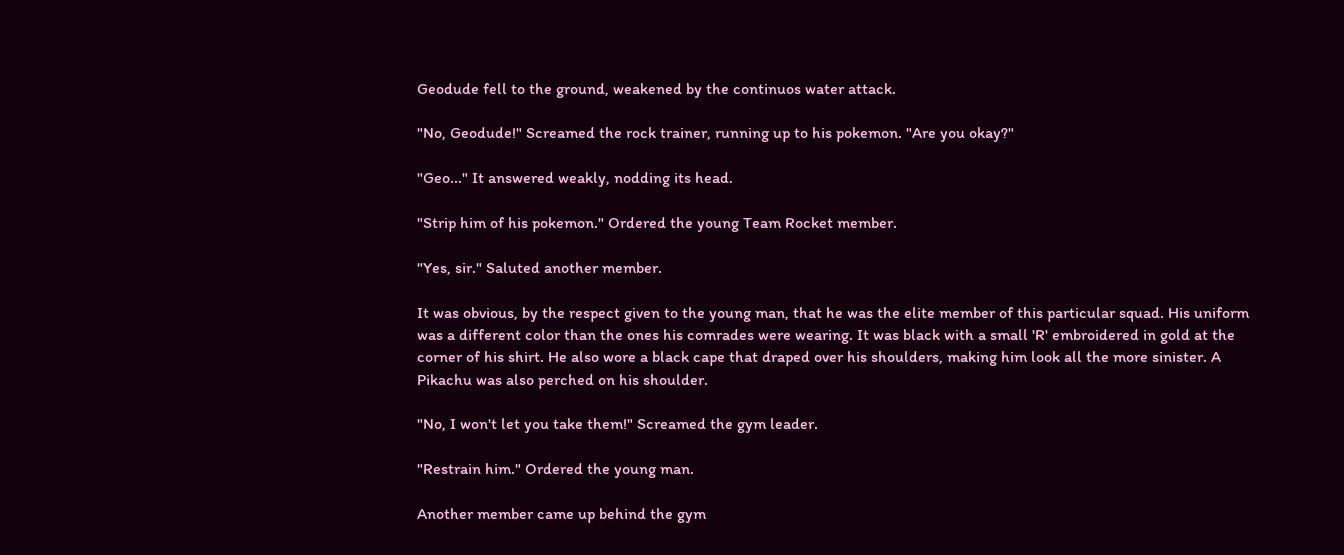Geodude fell to the ground, weakened by the continuos water attack.

"No, Geodude!" Screamed the rock trainer, running up to his pokemon. "Are you okay?"

"Geo..." It answered weakly, nodding its head.

"Strip him of his pokemon." Ordered the young Team Rocket member.

"Yes, sir." Saluted another member.

It was obvious, by the respect given to the young man, that he was the elite member of this particular squad. His uniform was a different color than the ones his comrades were wearing. It was black with a small 'R' embroidered in gold at the corner of his shirt. He also wore a black cape that draped over his shoulders, making him look all the more sinister. A Pikachu was also perched on his shoulder.

"No, I won't let you take them!" Screamed the gym leader.

"Restrain him." Ordered the young man.

Another member came up behind the gym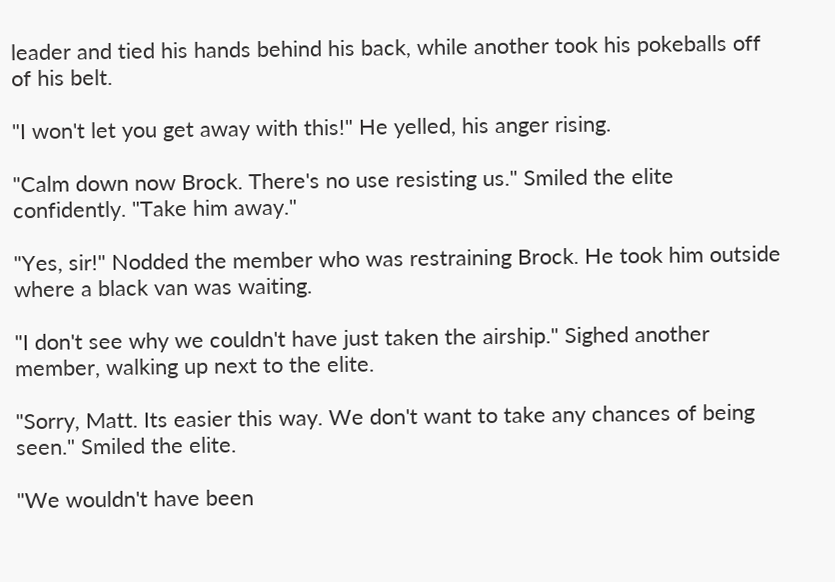leader and tied his hands behind his back, while another took his pokeballs off of his belt.

"I won't let you get away with this!" He yelled, his anger rising.

"Calm down now Brock. There's no use resisting us." Smiled the elite confidently. "Take him away."

"Yes, sir!" Nodded the member who was restraining Brock. He took him outside where a black van was waiting.

"I don't see why we couldn't have just taken the airship." Sighed another member, walking up next to the elite.

"Sorry, Matt. Its easier this way. We don't want to take any chances of being seen." Smiled the elite.

"We wouldn't have been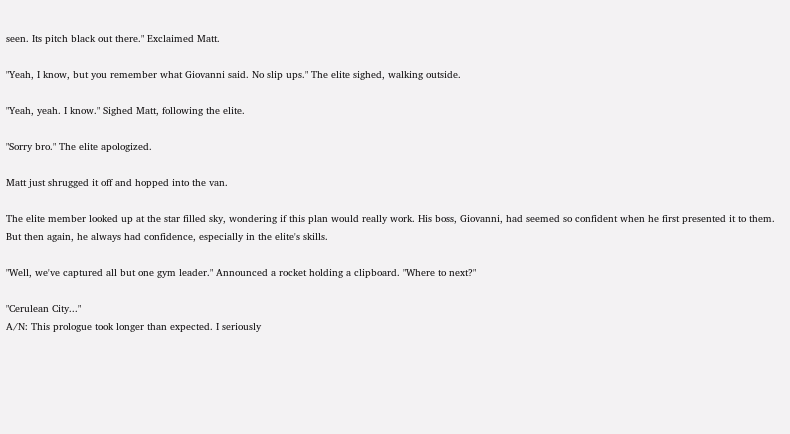seen. Its pitch black out there." Exclaimed Matt.

"Yeah, I know, but you remember what Giovanni said. No slip ups." The elite sighed, walking outside.

"Yeah, yeah. I know." Sighed Matt, following the elite.

"Sorry bro." The elite apologized.

Matt just shrugged it off and hopped into the van.

The elite member looked up at the star filled sky, wondering if this plan would really work. His boss, Giovanni, had seemed so confident when he first presented it to them. But then again, he always had confidence, especially in the elite's skills.

"Well, we've captured all but one gym leader." Announced a rocket holding a clipboard. "Where to next?"

"Cerulean City..."
A/N: This prologue took longer than expected. I seriously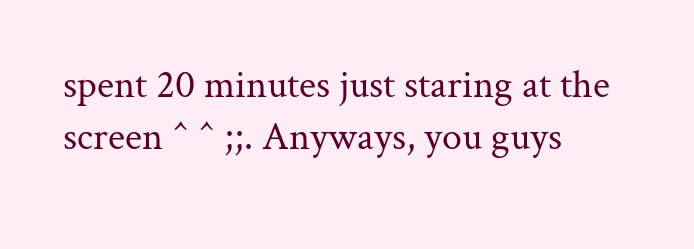spent 20 minutes just staring at the screen ^ ^ ;;. Anyways, you guys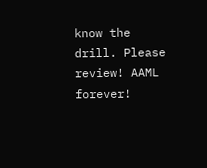know the drill. Please review! AAML forever!